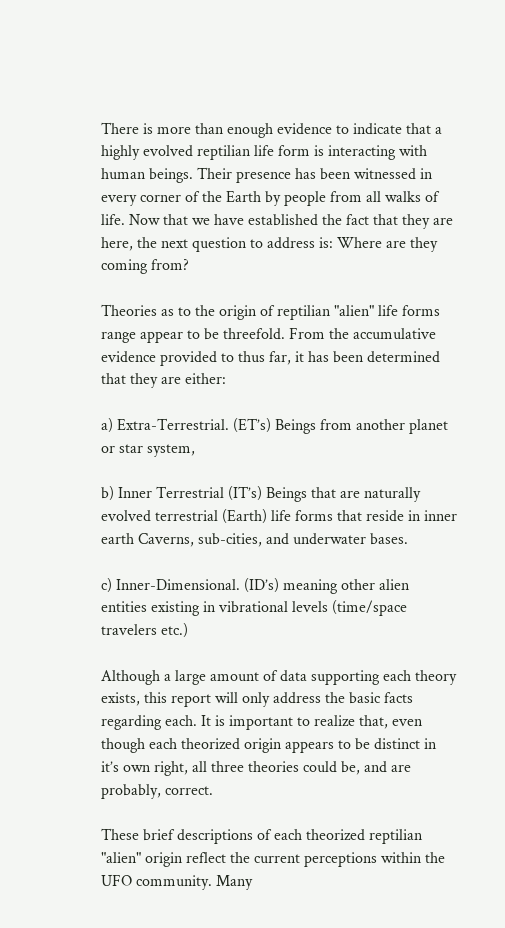There is more than enough evidence to indicate that a highly evolved reptilian life form is interacting with human beings. Their presence has been witnessed in every corner of the Earth by people from all walks of life. Now that we have established the fact that they are here, the next question to address is: Where are they coming from?

Theories as to the origin of reptilian "alien" life forms range appear to be threefold. From the accumulative evidence provided to thus far, it has been determined that they are either:

a) Extra-Terrestrial. (ET’s) Beings from another planet or star system,

b) Inner Terrestrial (IT’s) Beings that are naturally evolved terrestrial (Earth) life forms that reside in inner earth Caverns, sub-cities, and underwater bases.

c) Inner-Dimensional. (ID’s) meaning other alien entities existing in vibrational levels (time/space travelers etc.)

Although a large amount of data supporting each theory exists, this report will only address the basic facts regarding each. It is important to realize that, even though each theorized origin appears to be distinct in it’s own right, all three theories could be, and are probably, correct.

These brief descriptions of each theorized reptilian "alien" origin reflect the current perceptions within the UFO community. Many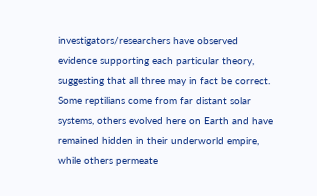investigators/researchers have observed evidence supporting each particular theory, suggesting that all three may in fact be correct. Some reptilians come from far distant solar systems, others evolved here on Earth and have remained hidden in their underworld empire, while others permeate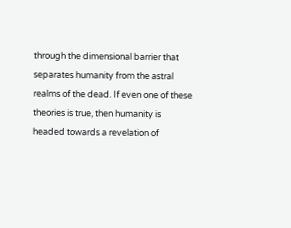through the dimensional barrier that separates humanity from the astral realms of the dead. If even one of these theories is true, then humanity is headed towards a revelation of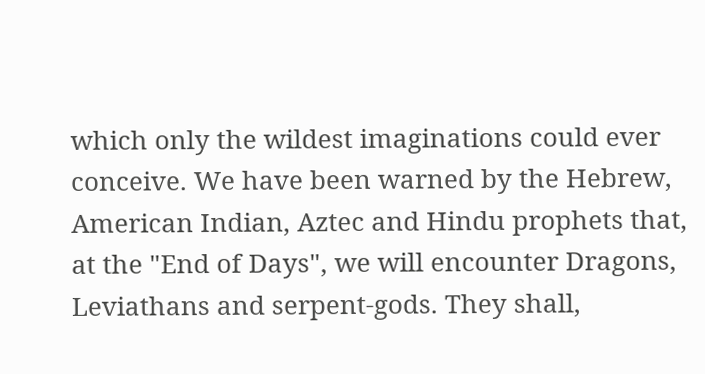which only the wildest imaginations could ever conceive. We have been warned by the Hebrew, American Indian, Aztec and Hindu prophets that, at the "End of Days", we will encounter Dragons, Leviathans and serpent-gods. They shall,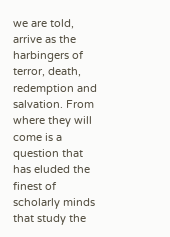we are told, arrive as the harbingers of terror, death, redemption and salvation. From where they will come is a question that has eluded the finest of scholarly minds that study the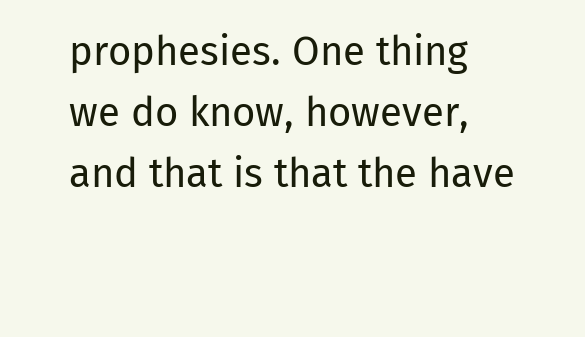prophesies. One thing we do know, however, and that is that the have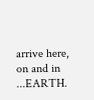arrive here, on and in ...EARTH.